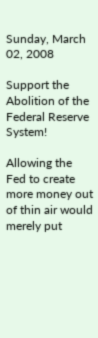Sunday, March 02, 2008

Support the Abolition of the Federal Reserve System!

Allowing the Fed to create more money out of thin air would merely put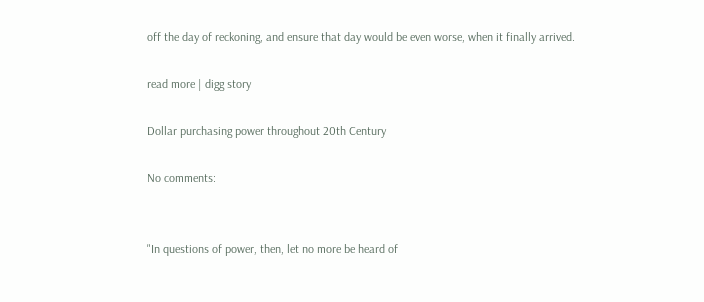off the day of reckoning, and ensure that day would be even worse, when it finally arrived.

read more | digg story

Dollar purchasing power throughout 20th Century

No comments:


"In questions of power, then, let no more be heard of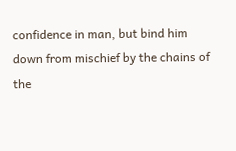confidence in man, but bind him down from mischief by the chains of the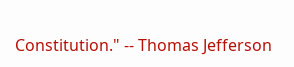Constitution." -- Thomas Jefferson